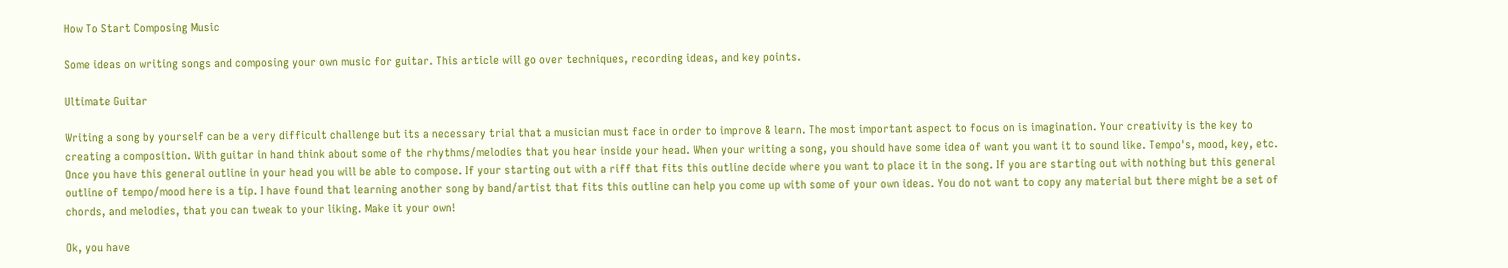How To Start Composing Music

Some ideas on writing songs and composing your own music for guitar. This article will go over techniques, recording ideas, and key points.

Ultimate Guitar

Writing a song by yourself can be a very difficult challenge but its a necessary trial that a musician must face in order to improve & learn. The most important aspect to focus on is imagination. Your creativity is the key to creating a composition. With guitar in hand think about some of the rhythms/melodies that you hear inside your head. When your writing a song, you should have some idea of want you want it to sound like. Tempo's, mood, key, etc. Once you have this general outline in your head you will be able to compose. If your starting out with a riff that fits this outline decide where you want to place it in the song. If you are starting out with nothing but this general outline of tempo/mood here is a tip. I have found that learning another song by band/artist that fits this outline can help you come up with some of your own ideas. You do not want to copy any material but there might be a set of chords, and melodies, that you can tweak to your liking. Make it your own!

Ok, you have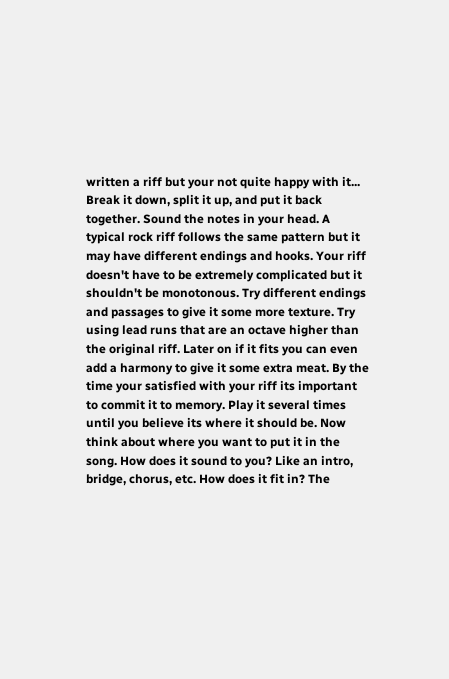written a riff but your not quite happy with it... Break it down, split it up, and put it back together. Sound the notes in your head. A typical rock riff follows the same pattern but it may have different endings and hooks. Your riff doesn't have to be extremely complicated but it shouldn't be monotonous. Try different endings and passages to give it some more texture. Try using lead runs that are an octave higher than the original riff. Later on if it fits you can even add a harmony to give it some extra meat. By the time your satisfied with your riff its important to commit it to memory. Play it several times until you believe its where it should be. Now think about where you want to put it in the song. How does it sound to you? Like an intro, bridge, chorus, etc. How does it fit in? The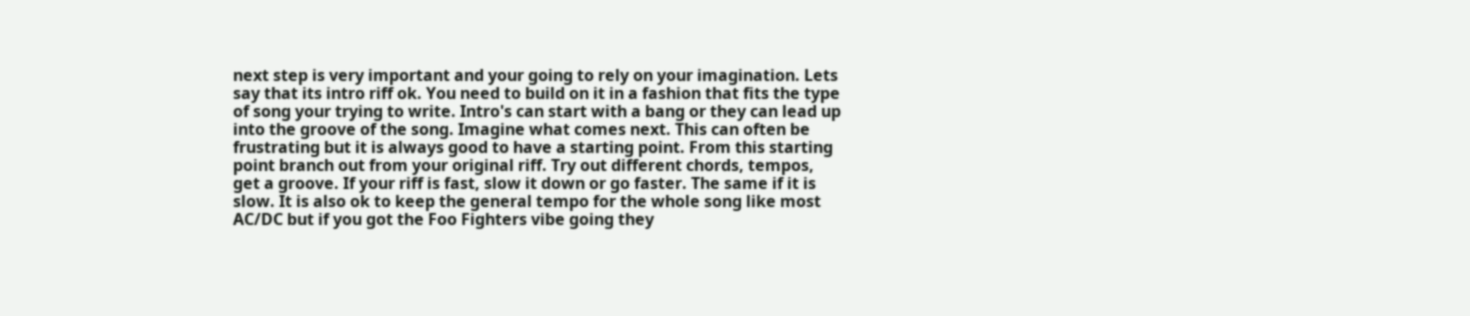next step is very important and your going to rely on your imagination. Lets say that its intro riff ok. You need to build on it in a fashion that fits the type of song your trying to write. Intro's can start with a bang or they can lead up into the groove of the song. Imagine what comes next. This can often be frustrating but it is always good to have a starting point. From this starting point branch out from your original riff. Try out different chords, tempos, get a groove. If your riff is fast, slow it down or go faster. The same if it is slow. It is also ok to keep the general tempo for the whole song like most AC/DC but if you got the Foo Fighters vibe going they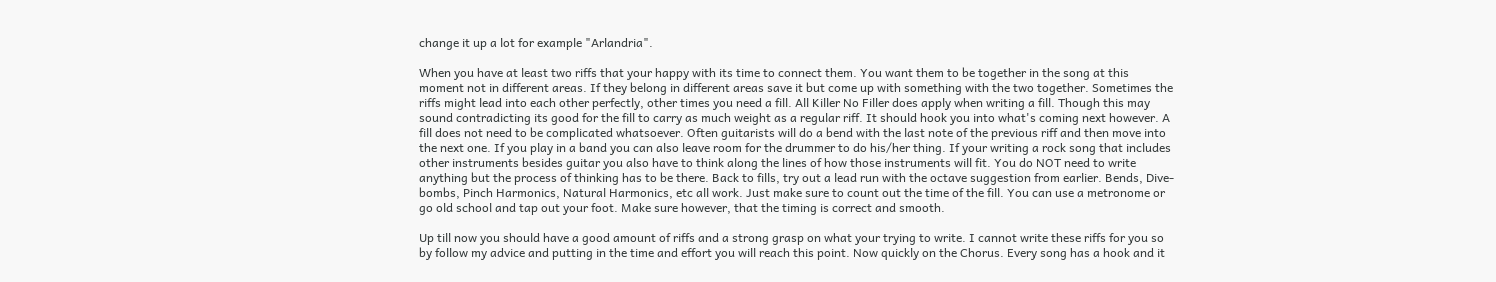change it up a lot for example "Arlandria".

When you have at least two riffs that your happy with its time to connect them. You want them to be together in the song at this moment not in different areas. If they belong in different areas save it but come up with something with the two together. Sometimes the riffs might lead into each other perfectly, other times you need a fill. All Killer No Filler does apply when writing a fill. Though this may sound contradicting its good for the fill to carry as much weight as a regular riff. It should hook you into what's coming next however. A fill does not need to be complicated whatsoever. Often guitarists will do a bend with the last note of the previous riff and then move into the next one. If you play in a band you can also leave room for the drummer to do his/her thing. If your writing a rock song that includes other instruments besides guitar you also have to think along the lines of how those instruments will fit. You do NOT need to write anything but the process of thinking has to be there. Back to fills, try out a lead run with the octave suggestion from earlier. Bends, Dive-bombs, Pinch Harmonics, Natural Harmonics, etc all work. Just make sure to count out the time of the fill. You can use a metronome or go old school and tap out your foot. Make sure however, that the timing is correct and smooth.

Up till now you should have a good amount of riffs and a strong grasp on what your trying to write. I cannot write these riffs for you so by follow my advice and putting in the time and effort you will reach this point. Now quickly on the Chorus. Every song has a hook and it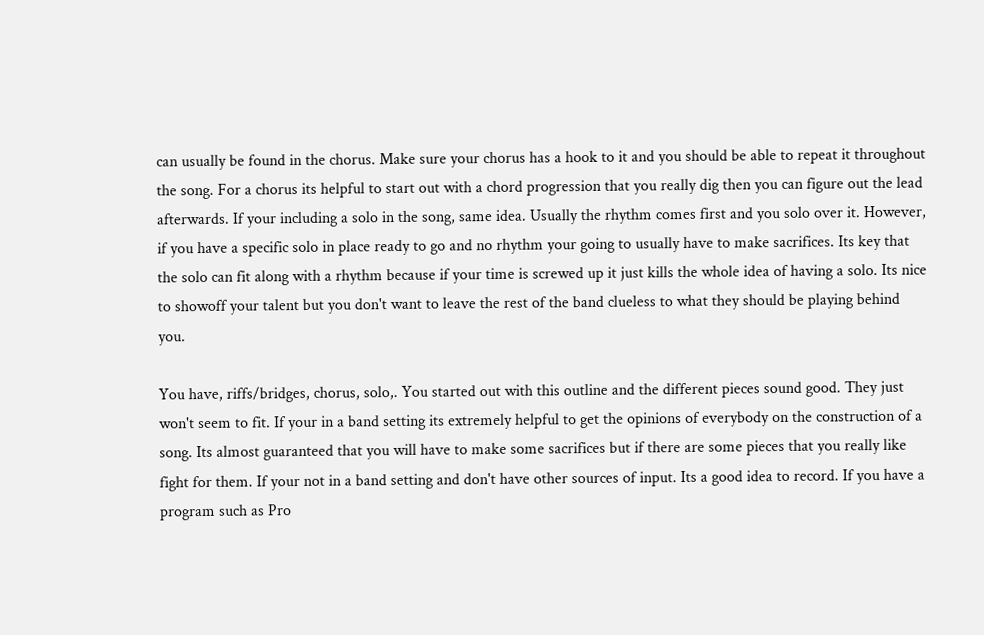can usually be found in the chorus. Make sure your chorus has a hook to it and you should be able to repeat it throughout the song. For a chorus its helpful to start out with a chord progression that you really dig then you can figure out the lead afterwards. If your including a solo in the song, same idea. Usually the rhythm comes first and you solo over it. However, if you have a specific solo in place ready to go and no rhythm your going to usually have to make sacrifices. Its key that the solo can fit along with a rhythm because if your time is screwed up it just kills the whole idea of having a solo. Its nice to showoff your talent but you don't want to leave the rest of the band clueless to what they should be playing behind you.

You have, riffs/bridges, chorus, solo,. You started out with this outline and the different pieces sound good. They just won't seem to fit. If your in a band setting its extremely helpful to get the opinions of everybody on the construction of a song. Its almost guaranteed that you will have to make some sacrifices but if there are some pieces that you really like fight for them. If your not in a band setting and don't have other sources of input. Its a good idea to record. If you have a program such as Pro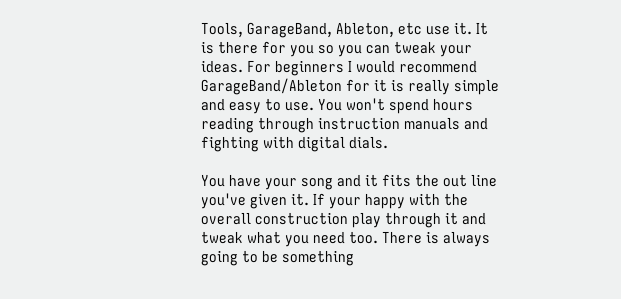Tools, GarageBand, Ableton, etc use it. It is there for you so you can tweak your ideas. For beginners I would recommend GarageBand/Ableton for it is really simple and easy to use. You won't spend hours reading through instruction manuals and fighting with digital dials.

You have your song and it fits the out line you've given it. If your happy with the overall construction play through it and tweak what you need too. There is always going to be something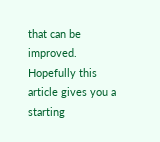that can be improved. Hopefully this article gives you a starting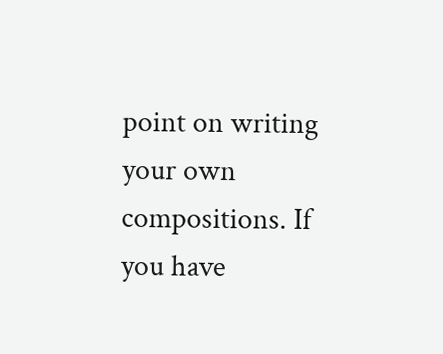point on writing your own compositions. If you have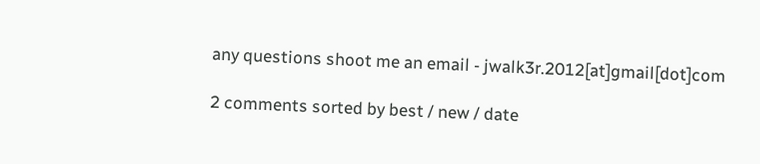any questions shoot me an email - jwalk3r.2012[at]gmail[dot]com

2 comments sorted by best / new / date